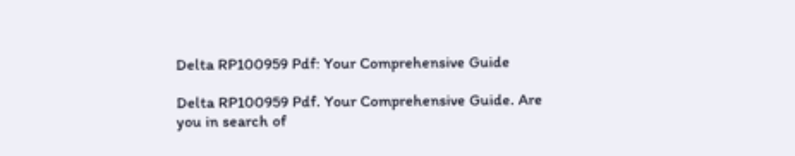Delta RP100959 Pdf: Your Comprehensive Guide

Delta RP100959 Pdf. Your Comprehensive Guide. Are you in search of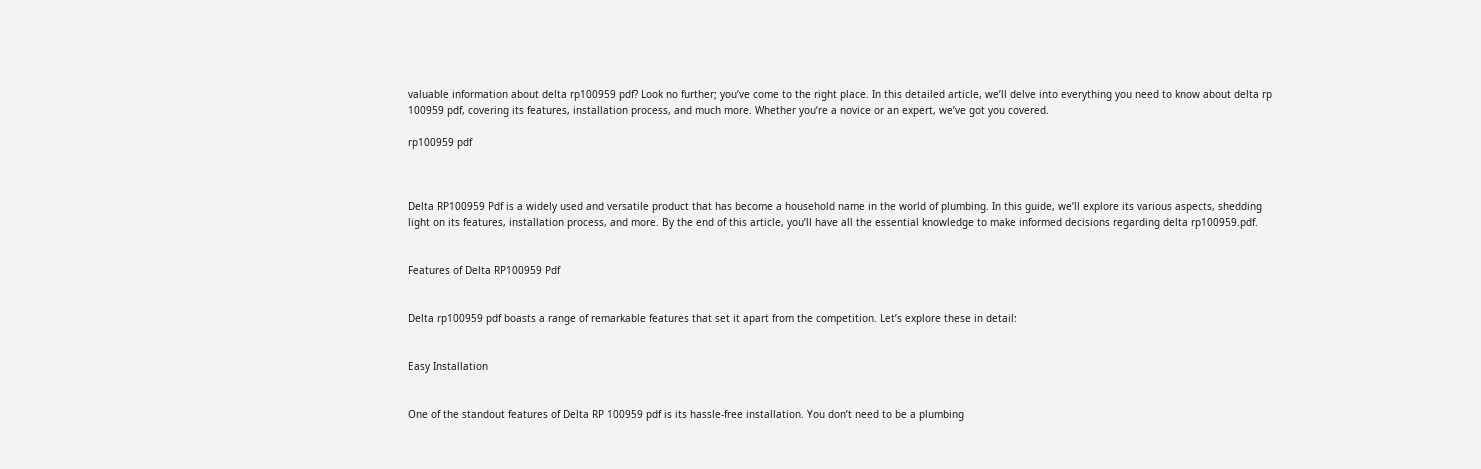valuable information about delta rp100959 pdf? Look no further; you’ve come to the right place. In this detailed article, we’ll delve into everything you need to know about delta rp 100959 pdf, covering its features, installation process, and much more. Whether you’re a novice or an expert, we’ve got you covered.

rp100959 pdf



Delta RP100959 Pdf is a widely used and versatile product that has become a household name in the world of plumbing. In this guide, we’ll explore its various aspects, shedding light on its features, installation process, and more. By the end of this article, you’ll have all the essential knowledge to make informed decisions regarding delta rp100959.pdf.


Features of Delta RP100959 Pdf


Delta rp100959 pdf boasts a range of remarkable features that set it apart from the competition. Let’s explore these in detail:


Easy Installation


One of the standout features of Delta RP 100959 pdf is its hassle-free installation. You don’t need to be a plumbing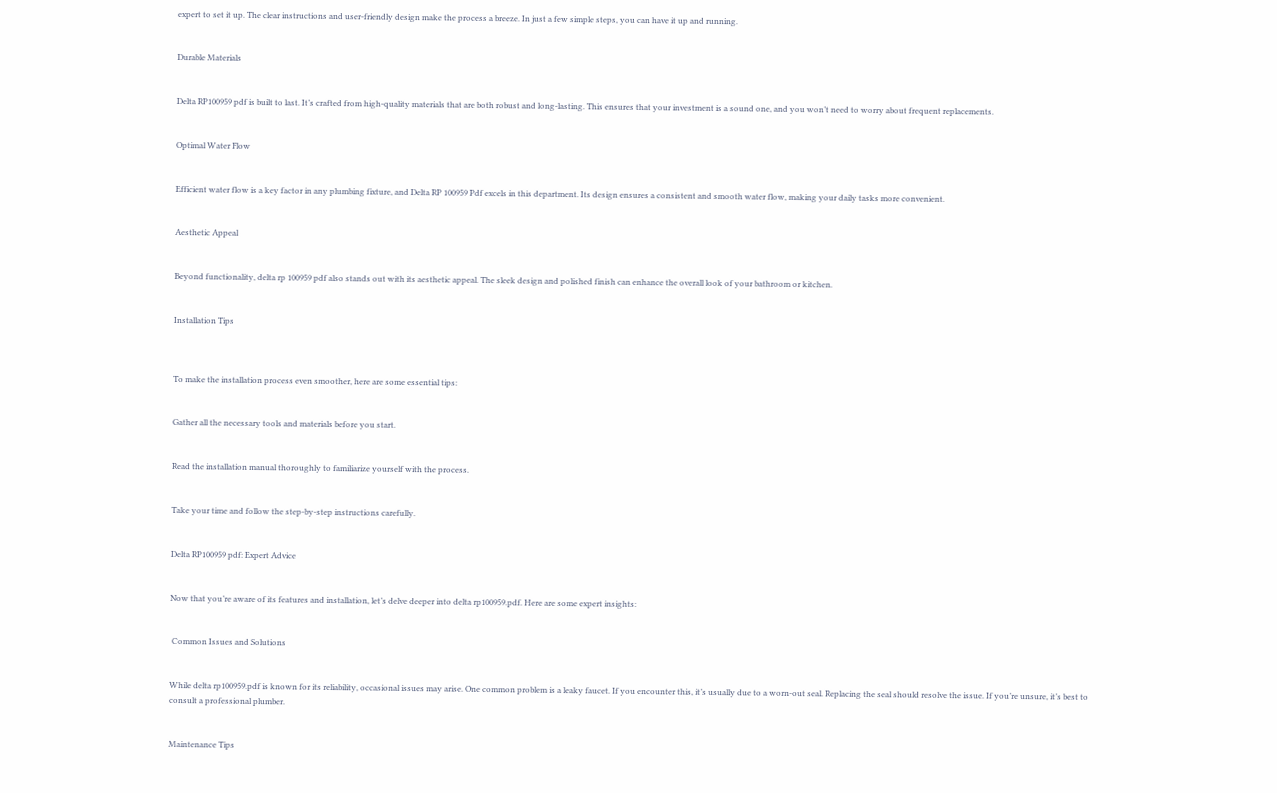expert to set it up. The clear instructions and user-friendly design make the process a breeze. In just a few simple steps, you can have it up and running.


Durable Materials


Delta RP100959 pdf is built to last. It’s crafted from high-quality materials that are both robust and long-lasting. This ensures that your investment is a sound one, and you won’t need to worry about frequent replacements.


Optimal Water Flow


Efficient water flow is a key factor in any plumbing fixture, and Delta RP 100959 Pdf excels in this department. Its design ensures a consistent and smooth water flow, making your daily tasks more convenient.


Aesthetic Appeal


Beyond functionality, delta rp 100959 pdf also stands out with its aesthetic appeal. The sleek design and polished finish can enhance the overall look of your bathroom or kitchen.


Installation Tips



To make the installation process even smoother, here are some essential tips:


Gather all the necessary tools and materials before you start.


Read the installation manual thoroughly to familiarize yourself with the process.


Take your time and follow the step-by-step instructions carefully.


Delta RP100959 pdf: Expert Advice


Now that you’re aware of its features and installation, let’s delve deeper into delta rp100959.pdf. Here are some expert insights:


 Common Issues and Solutions


While delta rp100959.pdf is known for its reliability, occasional issues may arise. One common problem is a leaky faucet. If you encounter this, it’s usually due to a worn-out seal. Replacing the seal should resolve the issue. If you’re unsure, it’s best to consult a professional plumber.


Maintenance Tips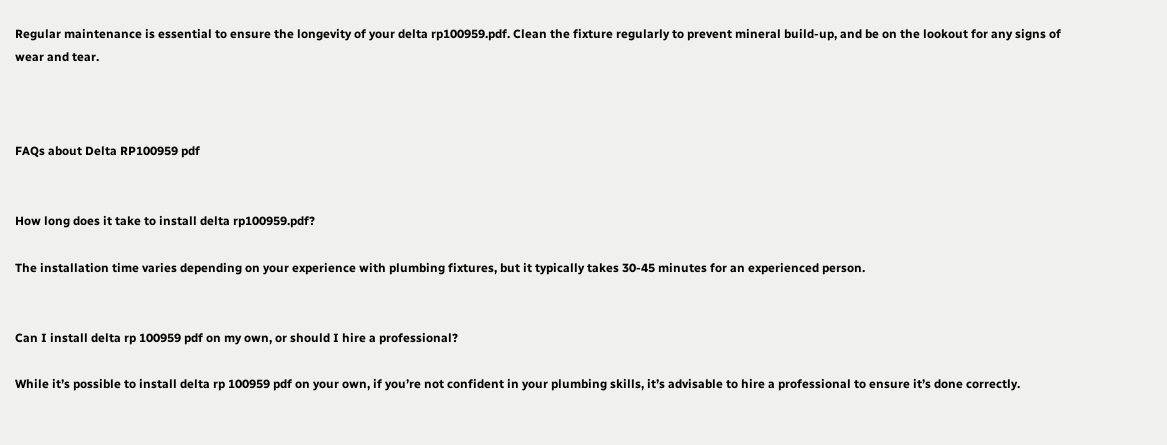Regular maintenance is essential to ensure the longevity of your delta rp100959.pdf. Clean the fixture regularly to prevent mineral build-up, and be on the lookout for any signs of wear and tear.



FAQs about Delta RP100959 pdf


How long does it take to install delta rp100959.pdf?

The installation time varies depending on your experience with plumbing fixtures, but it typically takes 30-45 minutes for an experienced person.


Can I install delta rp 100959 pdf on my own, or should I hire a professional?

While it’s possible to install delta rp 100959 pdf on your own, if you’re not confident in your plumbing skills, it’s advisable to hire a professional to ensure it’s done correctly.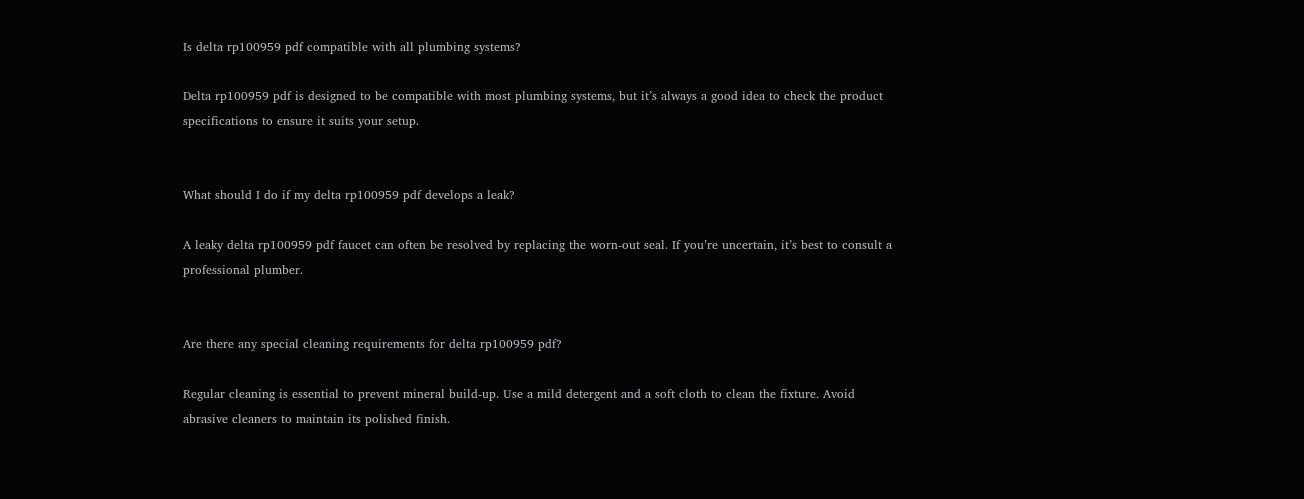Is delta rp100959 pdf compatible with all plumbing systems?

Delta rp100959 pdf is designed to be compatible with most plumbing systems, but it’s always a good idea to check the product specifications to ensure it suits your setup.


What should I do if my delta rp100959 pdf develops a leak?

A leaky delta rp100959 pdf faucet can often be resolved by replacing the worn-out seal. If you’re uncertain, it’s best to consult a professional plumber.


Are there any special cleaning requirements for delta rp100959 pdf?

Regular cleaning is essential to prevent mineral build-up. Use a mild detergent and a soft cloth to clean the fixture. Avoid abrasive cleaners to maintain its polished finish.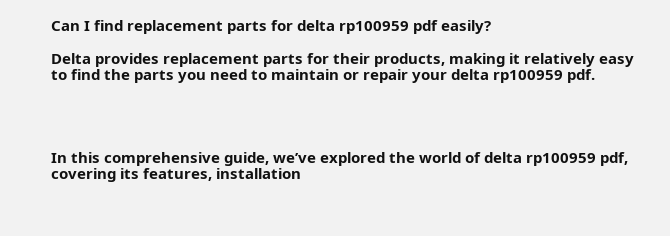Can I find replacement parts for delta rp100959 pdf easily?

Delta provides replacement parts for their products, making it relatively easy to find the parts you need to maintain or repair your delta rp100959 pdf.




In this comprehensive guide, we’ve explored the world of delta rp100959 pdf, covering its features, installation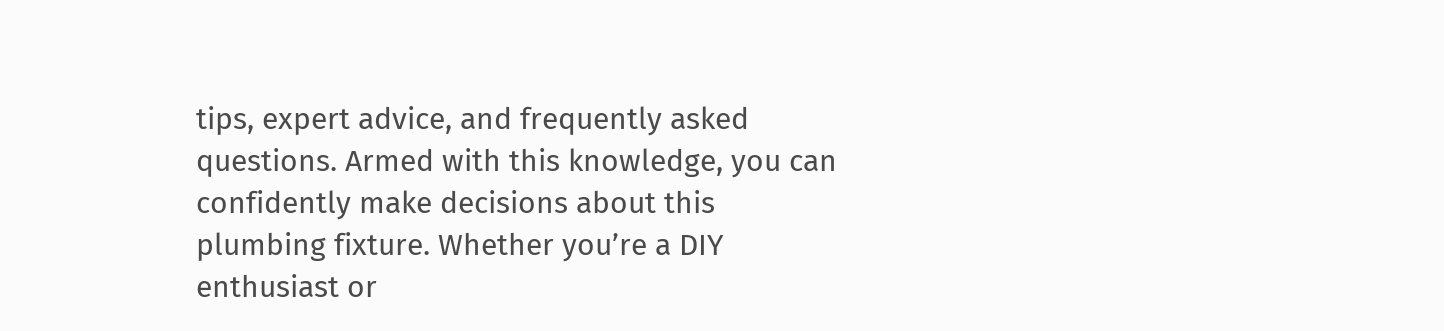tips, expert advice, and frequently asked questions. Armed with this knowledge, you can confidently make decisions about this plumbing fixture. Whether you’re a DIY enthusiast or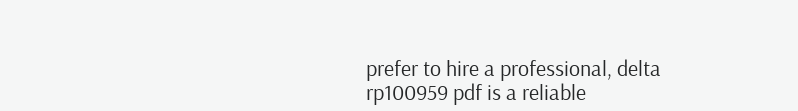prefer to hire a professional, delta rp100959 pdf is a reliable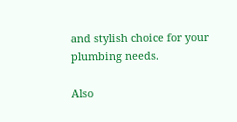and stylish choice for your plumbing needs.

Also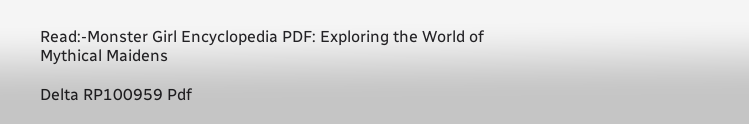Read:-Monster Girl Encyclopedia PDF: Exploring the World of Mythical Maidens

Delta RP100959 Pdf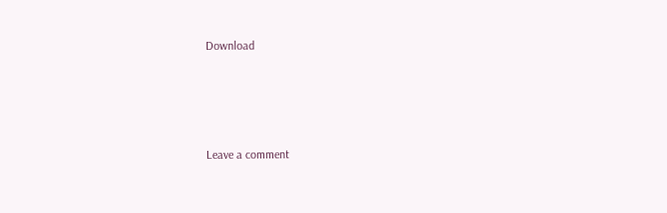Download






Leave a comment